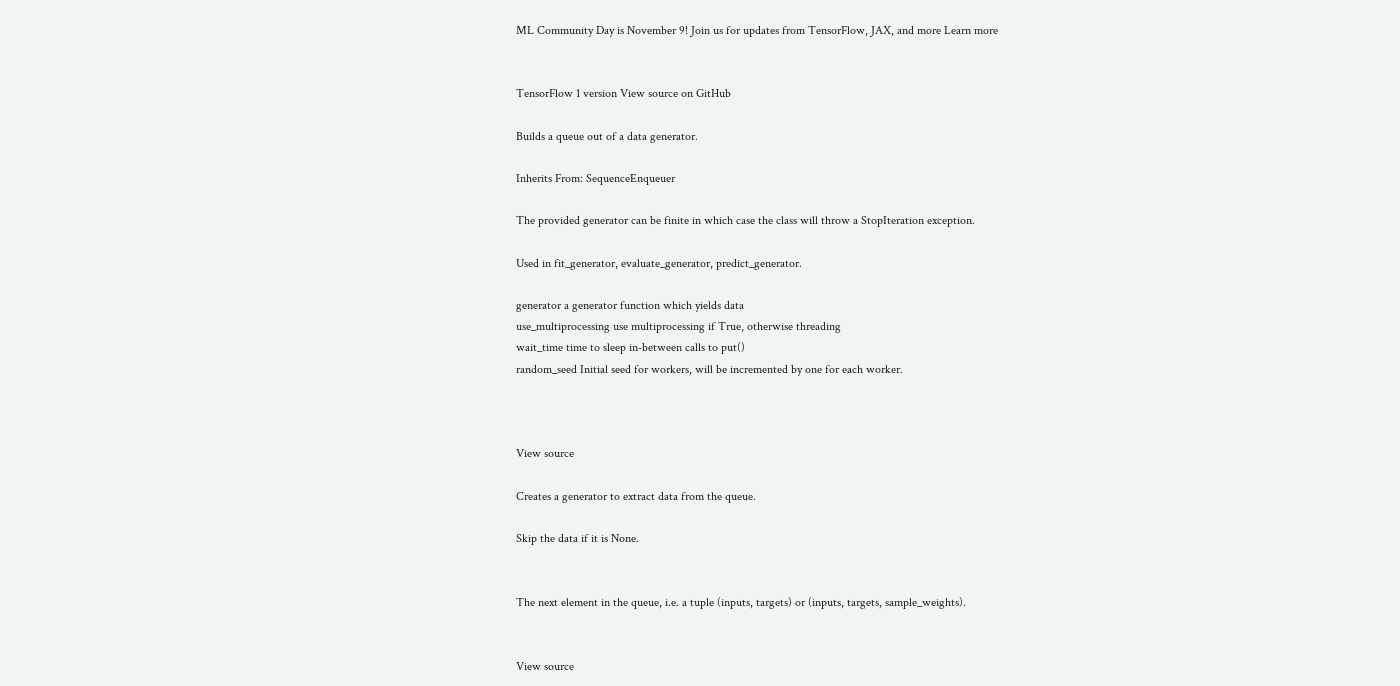ML Community Day is November 9! Join us for updates from TensorFlow, JAX, and more Learn more


TensorFlow 1 version View source on GitHub

Builds a queue out of a data generator.

Inherits From: SequenceEnqueuer

The provided generator can be finite in which case the class will throw a StopIteration exception.

Used in fit_generator, evaluate_generator, predict_generator.

generator a generator function which yields data
use_multiprocessing use multiprocessing if True, otherwise threading
wait_time time to sleep in-between calls to put()
random_seed Initial seed for workers, will be incremented by one for each worker.



View source

Creates a generator to extract data from the queue.

Skip the data if it is None.


The next element in the queue, i.e. a tuple (inputs, targets) or (inputs, targets, sample_weights).


View source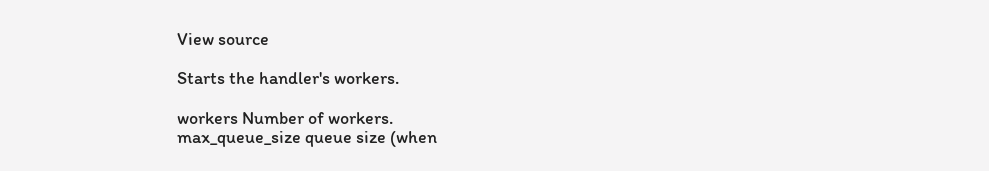View source

Starts the handler's workers.

workers Number of workers.
max_queue_size queue size (when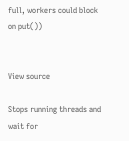full, workers could block on put())


View source

Stops running threads and wait for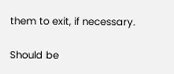them to exit, if necessary.

Should be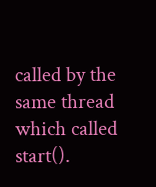called by the same thread which called start().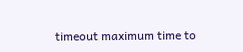timeout maximum time to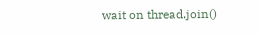wait on thread.join()